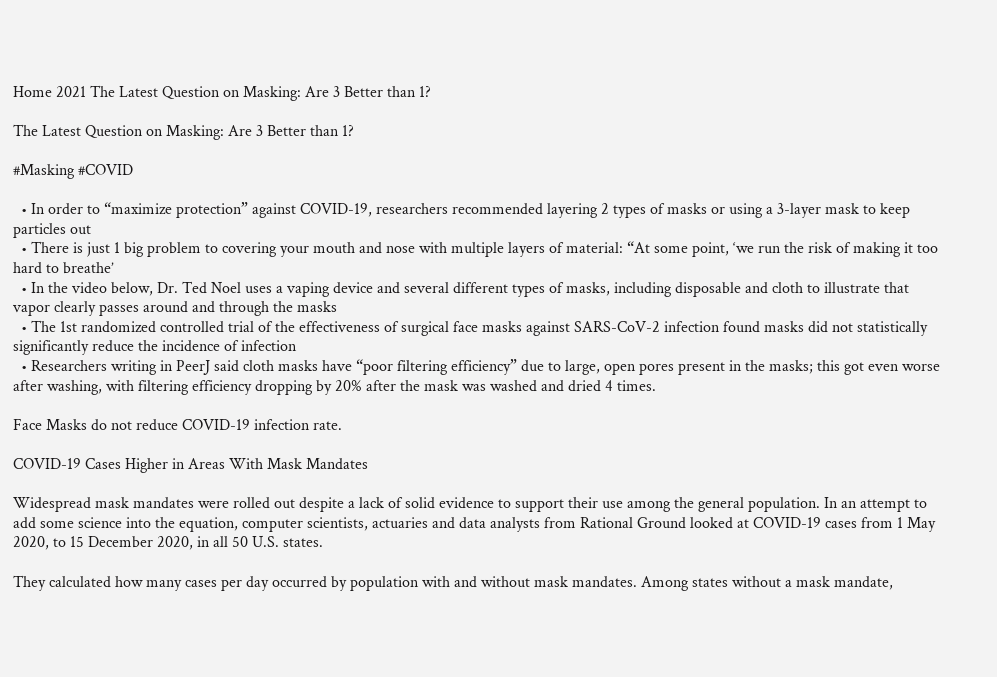Home 2021 The Latest Question on Masking: Are 3 Better than 1?

The Latest Question on Masking: Are 3 Better than 1?

#Masking #COVID

  • In order to “maximize protection” against COVID-19, researchers recommended layering 2 types of masks or using a 3-layer mask to keep particles out
  • There is just 1 big problem to covering your mouth and nose with multiple layers of material: “At some point, ‘we run the risk of making it too hard to breathe’
  • In the video below, Dr. Ted Noel uses a vaping device and several different types of masks, including disposable and cloth to illustrate that vapor clearly passes around and through the masks
  • The 1st randomized controlled trial of the effectiveness of surgical face masks against SARS-CoV-2 infection found masks did not statistically significantly reduce the incidence of infection
  • Researchers writing in PeerJ said cloth masks have “poor filtering efficiency” due to large, open pores present in the masks; this got even worse after washing, with filtering efficiency dropping by 20% after the mask was washed and dried 4 times.

Face Masks do not reduce COVID-19 infection rate.

COVID-19 Cases Higher in Areas With Mask Mandates

Widespread mask mandates were rolled out despite a lack of solid evidence to support their use among the general population. In an attempt to add some science into the equation, computer scientists, actuaries and data analysts from Rational Ground looked at COVID-19 cases from 1 May 2020, to 15 December 2020, in all 50 U.S. states.

They calculated how many cases per day occurred by population with and without mask mandates. Among states without a mask mandate,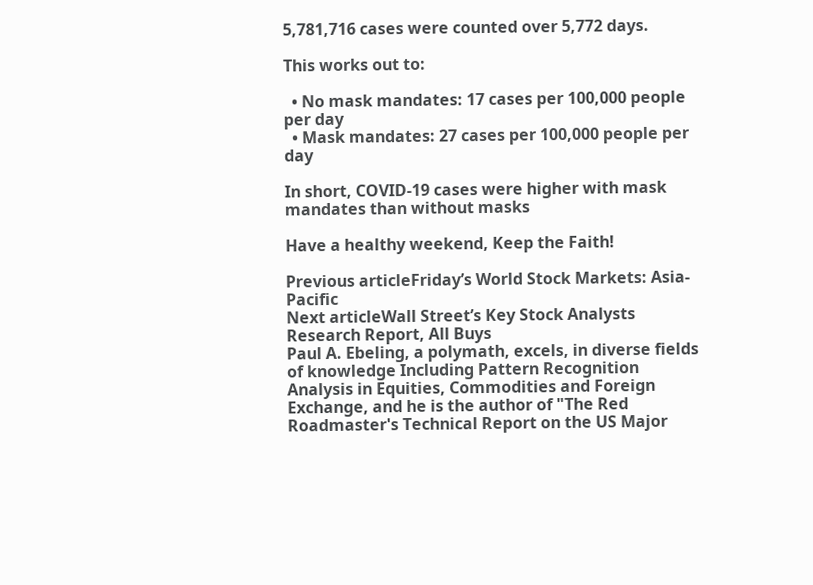5,781,716 cases were counted over 5,772 days.

This works out to:

  • No mask mandates: 17 cases per 100,000 people per day
  • Mask mandates: 27 cases per 100,000 people per day

In short, COVID-19 cases were higher with mask mandates than without masks

Have a healthy weekend, Keep the Faith!

Previous articleFriday’s World Stock Markets: Asia-Pacific
Next articleWall Street’s Key Stock Analysts Research Report, All Buys
Paul A. Ebeling, a polymath, excels, in diverse fields of knowledge Including Pattern Recognition Analysis in Equities, Commodities and Foreign Exchange, and he is the author of "The Red Roadmaster's Technical Report on the US Major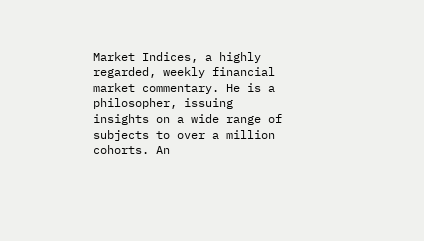Market Indices, a highly regarded, weekly financial market commentary. He is a philosopher, issuing insights on a wide range of subjects to over a million cohorts. An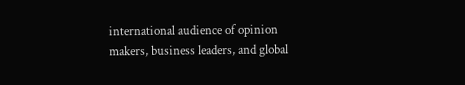international audience of opinion makers, business leaders, and global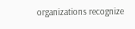organizations recognize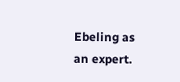Ebeling as an expert.